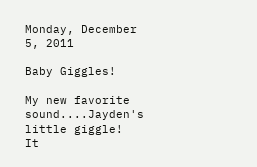Monday, December 5, 2011

Baby Giggles!

My new favorite sound....Jayden's little giggle!  It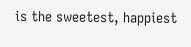is the sweetest, happiest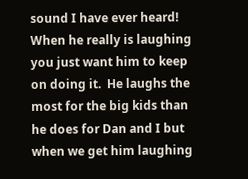sound I have ever heard!  When he really is laughing you just want him to keep on doing it.  He laughs the most for the big kids than he does for Dan and I but when we get him laughing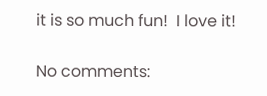it is so much fun!  I love it!

No comments: